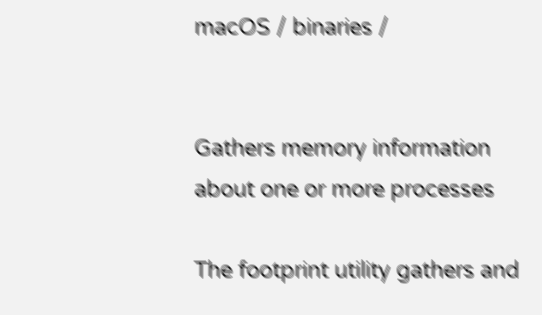macOS / binaries /


Gathers memory information about one or more processes

The footprint utility gathers and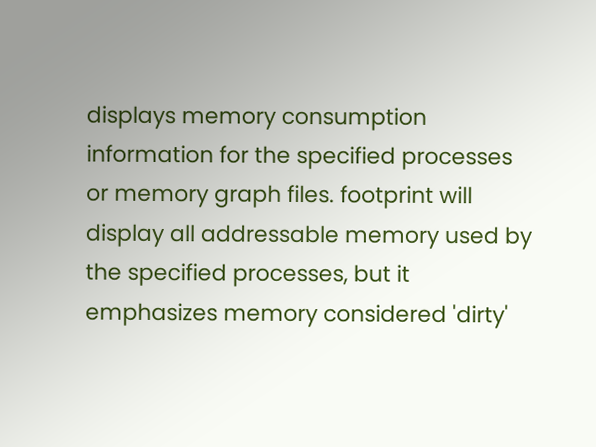displays memory consumption information for the specified processes or memory graph files. footprint will display all addressable memory used by the specified processes, but it emphasizes memory considered 'dirty'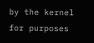by the kernel for purposes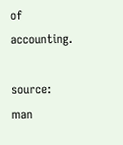of accounting.

source: man